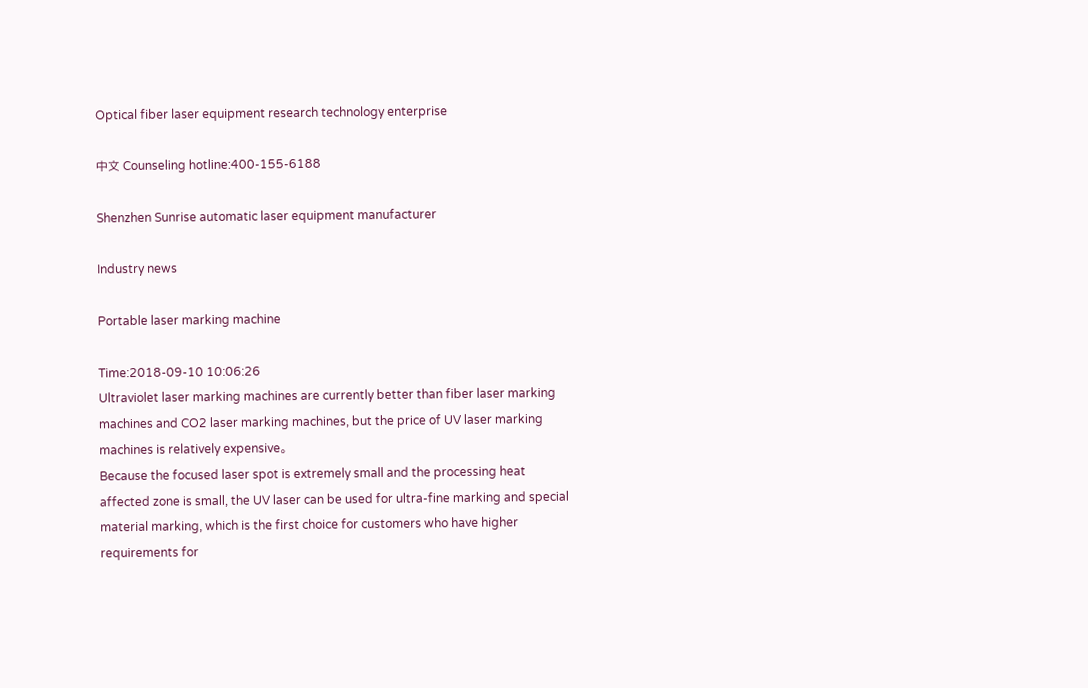Optical fiber laser equipment research technology enterprise

中文 Counseling hotline:400-155-6188

Shenzhen Sunrise automatic laser equipment manufacturer

Industry news

Portable laser marking machine

Time:2018-09-10 10:06:26
Ultraviolet laser marking machines are currently better than fiber laser marking machines and CO2 laser marking machines, but the price of UV laser marking machines is relatively expensive。
Because the focused laser spot is extremely small and the processing heat affected zone is small, the UV laser can be used for ultra-fine marking and special material marking, which is the first choice for customers who have higher requirements for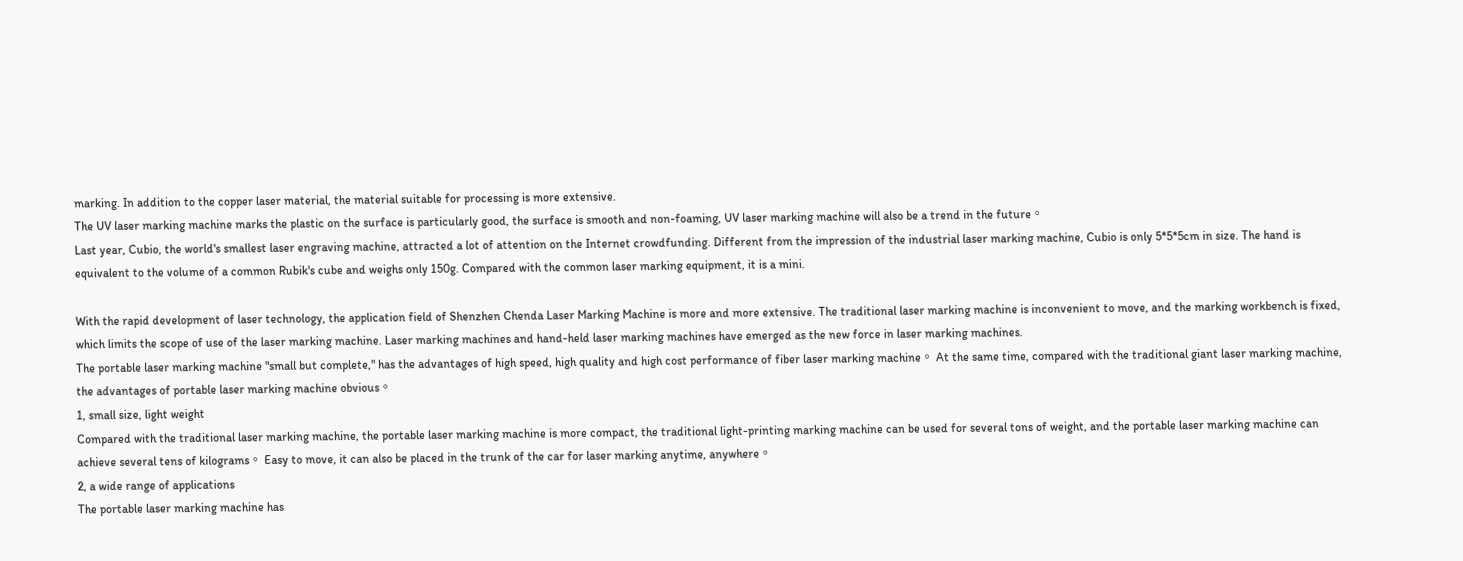marking. In addition to the copper laser material, the material suitable for processing is more extensive.
The UV laser marking machine marks the plastic on the surface is particularly good, the surface is smooth and non-foaming, UV laser marking machine will also be a trend in the future。
Last year, Cubio, the world's smallest laser engraving machine, attracted a lot of attention on the Internet crowdfunding. Different from the impression of the industrial laser marking machine, Cubio is only 5*5*5cm in size. The hand is equivalent to the volume of a common Rubik's cube and weighs only 150g. Compared with the common laser marking equipment, it is a mini.

With the rapid development of laser technology, the application field of Shenzhen Chenda Laser Marking Machine is more and more extensive. The traditional laser marking machine is inconvenient to move, and the marking workbench is fixed, which limits the scope of use of the laser marking machine. Laser marking machines and hand-held laser marking machines have emerged as the new force in laser marking machines.
The portable laser marking machine "small but complete," has the advantages of high speed, high quality and high cost performance of fiber laser marking machine。 At the same time, compared with the traditional giant laser marking machine, the advantages of portable laser marking machine obvious。
1, small size, light weight
Compared with the traditional laser marking machine, the portable laser marking machine is more compact, the traditional light-printing marking machine can be used for several tons of weight, and the portable laser marking machine can achieve several tens of kilograms。 Easy to move, it can also be placed in the trunk of the car for laser marking anytime, anywhere。
2, a wide range of applications
The portable laser marking machine has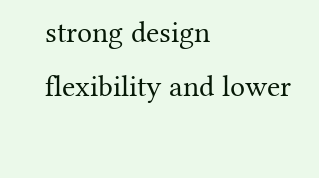strong design flexibility and lower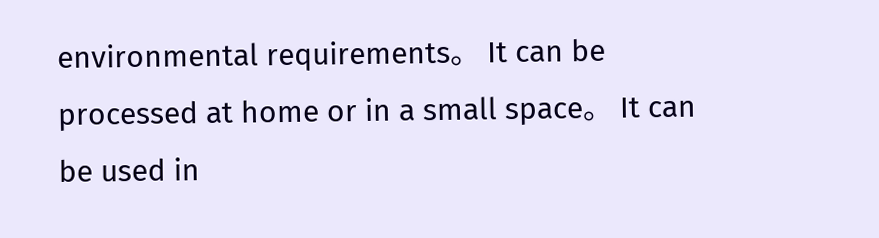environmental requirements。 It can be processed at home or in a small space。 It can be used in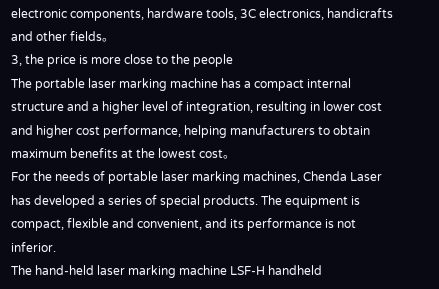electronic components, hardware tools, 3C electronics, handicrafts and other fields。
3, the price is more close to the people
The portable laser marking machine has a compact internal structure and a higher level of integration, resulting in lower cost and higher cost performance, helping manufacturers to obtain maximum benefits at the lowest cost。
For the needs of portable laser marking machines, Chenda Laser has developed a series of special products. The equipment is compact, flexible and convenient, and its performance is not inferior.
The hand-held laser marking machine LSF-H handheld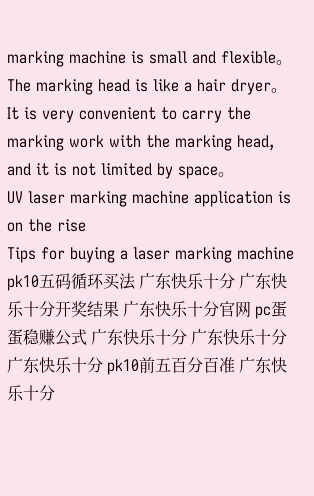marking machine is small and flexible。 The marking head is like a hair dryer。 It is very convenient to carry the marking work with the marking head, and it is not limited by space。
UV laser marking machine application is on the rise
Tips for buying a laser marking machine
pk10五码循环买法 广东快乐十分 广东快乐十分开奖结果 广东快乐十分官网 pc蛋蛋稳赚公式 广东快乐十分 广东快乐十分 广东快乐十分 pk10前五百分百准 广东快乐十分